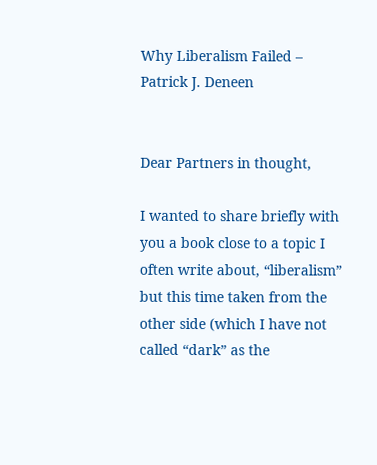Why Liberalism Failed – Patrick J. Deneen


Dear Partners in thought,

I wanted to share briefly with you a book close to a topic I often write about, “liberalism” but this time taken from the other side (which I have not called “dark” as the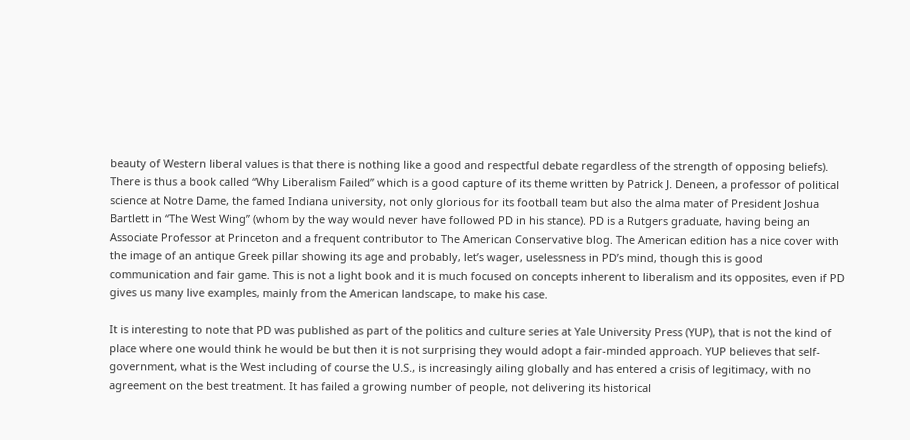beauty of Western liberal values is that there is nothing like a good and respectful debate regardless of the strength of opposing beliefs). There is thus a book called “Why Liberalism Failed” which is a good capture of its theme written by Patrick J. Deneen, a professor of political science at Notre Dame, the famed Indiana university, not only glorious for its football team but also the alma mater of President Joshua Bartlett in “The West Wing” (whom by the way would never have followed PD in his stance). PD is a Rutgers graduate, having being an Associate Professor at Princeton and a frequent contributor to The American Conservative blog. The American edition has a nice cover with the image of an antique Greek pillar showing its age and probably, let’s wager, uselessness in PD’s mind, though this is good communication and fair game. This is not a light book and it is much focused on concepts inherent to liberalism and its opposites, even if PD gives us many live examples, mainly from the American landscape, to make his case.

It is interesting to note that PD was published as part of the politics and culture series at Yale University Press (YUP), that is not the kind of place where one would think he would be but then it is not surprising they would adopt a fair-minded approach. YUP believes that self-government, what is the West including of course the U.S., is increasingly ailing globally and has entered a crisis of legitimacy, with no agreement on the best treatment. It has failed a growing number of people, not delivering its historical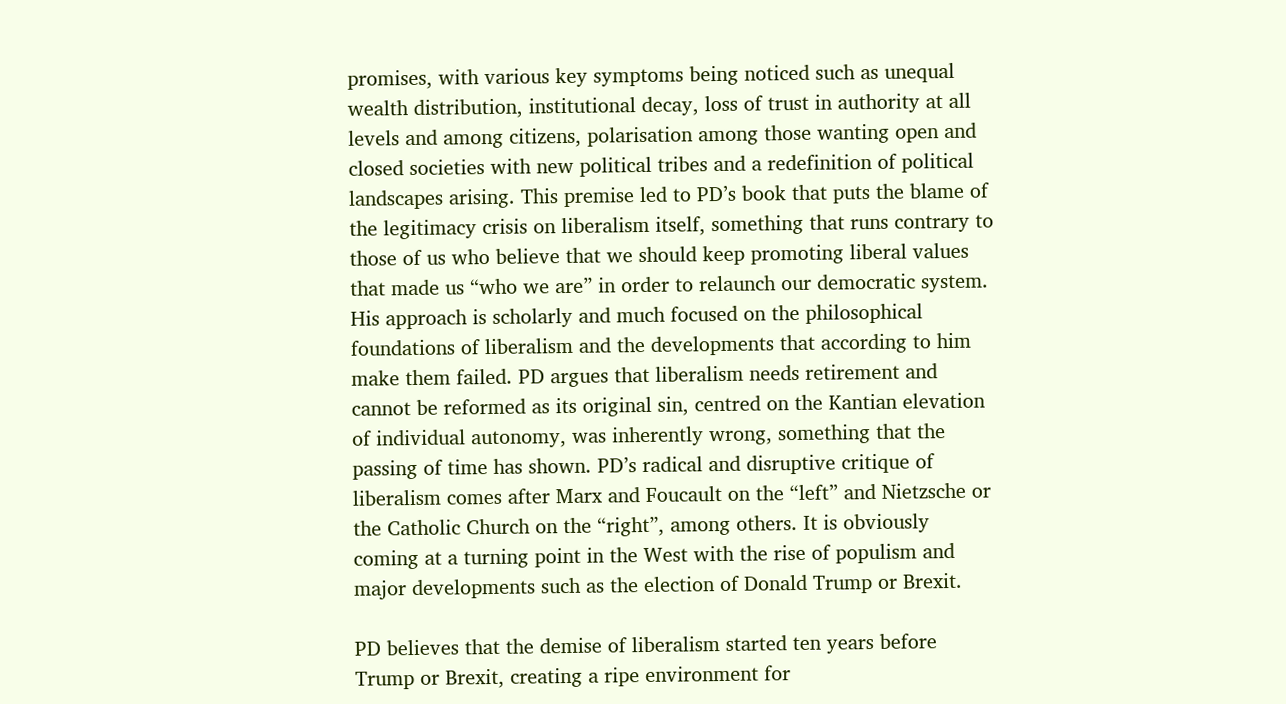promises, with various key symptoms being noticed such as unequal wealth distribution, institutional decay, loss of trust in authority at all levels and among citizens, polarisation among those wanting open and closed societies with new political tribes and a redefinition of political landscapes arising. This premise led to PD’s book that puts the blame of the legitimacy crisis on liberalism itself, something that runs contrary to those of us who believe that we should keep promoting liberal values that made us “who we are” in order to relaunch our democratic system. His approach is scholarly and much focused on the philosophical foundations of liberalism and the developments that according to him make them failed. PD argues that liberalism needs retirement and cannot be reformed as its original sin, centred on the Kantian elevation of individual autonomy, was inherently wrong, something that the passing of time has shown. PD’s radical and disruptive critique of liberalism comes after Marx and Foucault on the “left” and Nietzsche or the Catholic Church on the “right”, among others. It is obviously coming at a turning point in the West with the rise of populism and major developments such as the election of Donald Trump or Brexit.

PD believes that the demise of liberalism started ten years before Trump or Brexit, creating a ripe environment for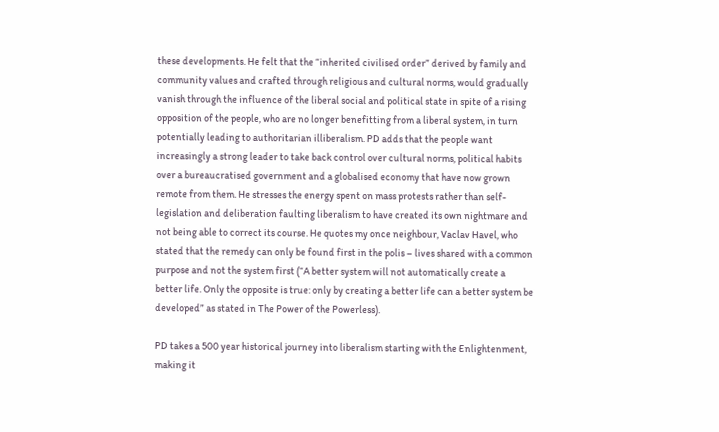these developments. He felt that the “inherited civilised order” derived by family and community values and crafted through religious and cultural norms, would gradually vanish through the influence of the liberal social and political state in spite of a rising opposition of the people, who are no longer benefitting from a liberal system, in turn potentially leading to authoritarian illiberalism. PD adds that the people want increasingly a strong leader to take back control over cultural norms, political habits over a bureaucratised government and a globalised economy that have now grown remote from them. He stresses the energy spent on mass protests rather than self-legislation and deliberation faulting liberalism to have created its own nightmare and not being able to correct its course. He quotes my once neighbour, Vaclav Havel, who stated that the remedy can only be found first in the polis – lives shared with a common purpose and not the system first (“A better system will not automatically create a better life. Only the opposite is true: only by creating a better life can a better system be developed” as stated in The Power of the Powerless).

PD takes a 500 year historical journey into liberalism starting with the Enlightenment, making it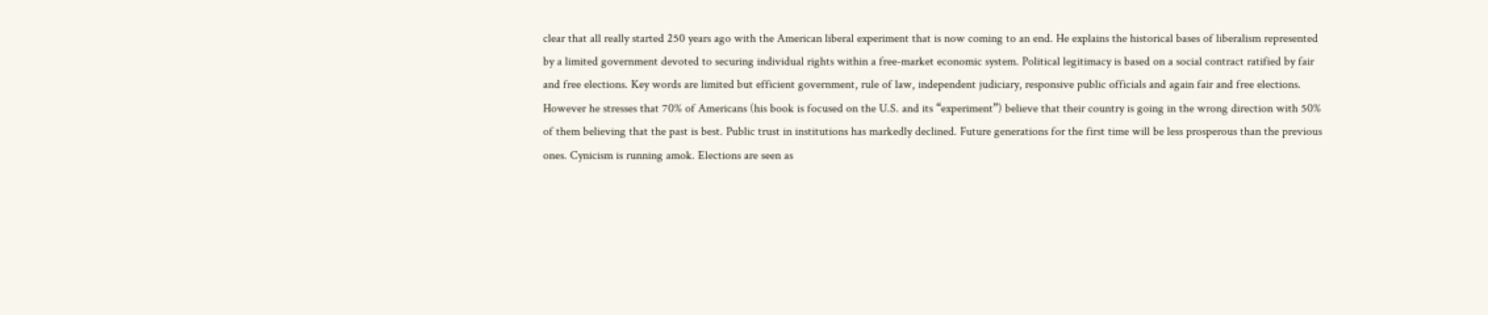clear that all really started 250 years ago with the American liberal experiment that is now coming to an end. He explains the historical bases of liberalism represented by a limited government devoted to securing individual rights within a free-market economic system. Political legitimacy is based on a social contract ratified by fair and free elections. Key words are limited but efficient government, rule of law, independent judiciary, responsive public officials and again fair and free elections. However he stresses that 70% of Americans (his book is focused on the U.S. and its “experiment”) believe that their country is going in the wrong direction with 50% of them believing that the past is best. Public trust in institutions has markedly declined. Future generations for the first time will be less prosperous than the previous ones. Cynicism is running amok. Elections are seen as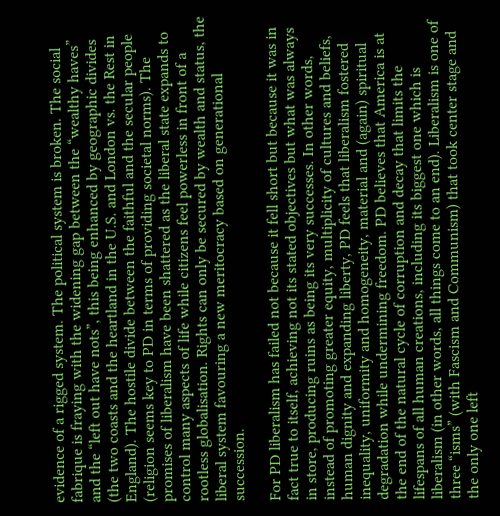evidence of a rigged system. The political system is broken. The social fabrique is fraying with the widening gap between the “wealthy haves” and the “left out have nots”, this being enhanced by geographic divides (the two coasts and the heartland in the U.S. and London vs. the Rest in England). The hostile divide between the faithful and the secular people (religion seems key to PD in terms of providing societal norms). The promises of liberalism have been shattered as the liberal state expands to control many aspects of life while citizens feel powerless in front of a rootless globalisation. Rights can only be secured by wealth and status, the liberal system favouring a new meritocracy based on generational succession.

For PD liberalism has failed not because it fell short but because it was in fact true to itself, achieving not its stated objectives but what was always in store, producing ruins as being its very successes. In other words, instead of promoting greater equity, multiplicity of cultures and beliefs, human dignity and expanding liberty, PD feels that liberalism fostered inequality, uniformity and homogeneity, material and (again) spiritual degradation while undermining freedom. PD believes that America is at the end of the natural cycle of corruption and decay that limits the lifespans of all human creations, including its biggest one which is liberalism (in other words, all things come to an end). Liberalism is one of three “isms” (with Fascism and Communism) that took center stage and the only one left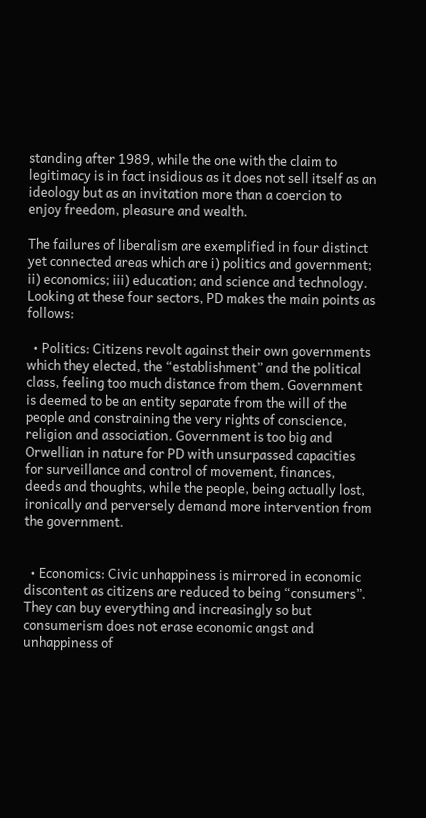standing after 1989, while the one with the claim to legitimacy is in fact insidious as it does not sell itself as an ideology but as an invitation more than a coercion to enjoy freedom, pleasure and wealth.

The failures of liberalism are exemplified in four distinct yet connected areas which are i) politics and government; ii) economics; iii) education; and science and technology. Looking at these four sectors, PD makes the main points as follows:

  • Politics: Citizens revolt against their own governments which they elected, the “establishment” and the political class, feeling too much distance from them. Government is deemed to be an entity separate from the will of the people and constraining the very rights of conscience, religion and association. Government is too big and Orwellian in nature for PD with unsurpassed capacities for surveillance and control of movement, finances, deeds and thoughts, while the people, being actually lost, ironically and perversely demand more intervention from the government.


  • Economics: Civic unhappiness is mirrored in economic discontent as citizens are reduced to being “consumers”. They can buy everything and increasingly so but consumerism does not erase economic angst and unhappiness of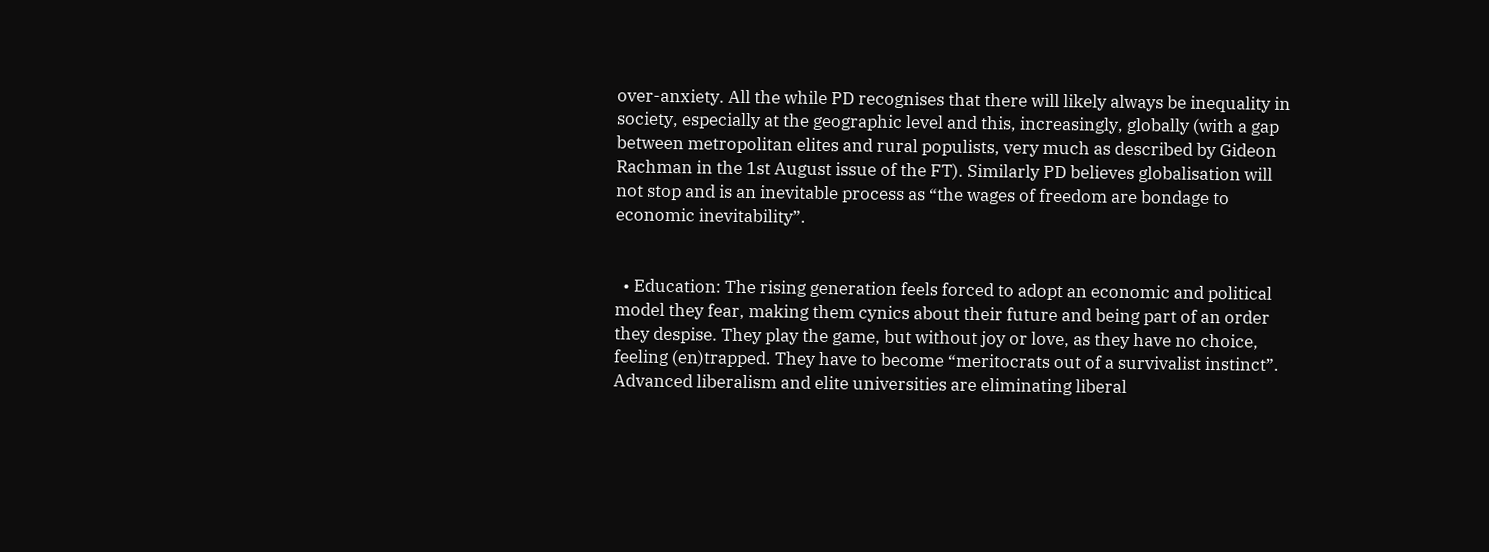over-anxiety. All the while PD recognises that there will likely always be inequality in society, especially at the geographic level and this, increasingly, globally (with a gap between metropolitan elites and rural populists, very much as described by Gideon Rachman in the 1st August issue of the FT). Similarly PD believes globalisation will not stop and is an inevitable process as “the wages of freedom are bondage to economic inevitability”.


  • Education: The rising generation feels forced to adopt an economic and political model they fear, making them cynics about their future and being part of an order they despise. They play the game, but without joy or love, as they have no choice, feeling (en)trapped. They have to become “meritocrats out of a survivalist instinct”. Advanced liberalism and elite universities are eliminating liberal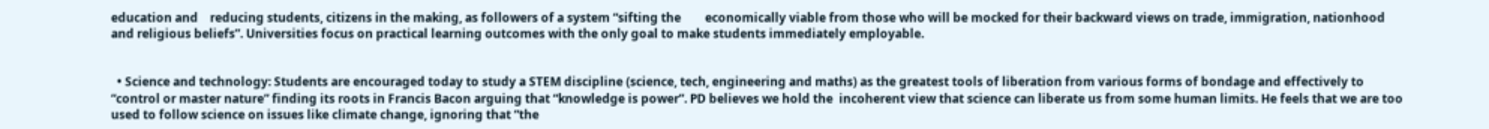education and    reducing students, citizens in the making, as followers of a system “sifting the        economically viable from those who will be mocked for their backward views on trade, immigration, nationhood and religious beliefs”. Universities focus on practical learning outcomes with the only goal to make students immediately employable.


  • Science and technology: Students are encouraged today to study a STEM discipline (science, tech, engineering and maths) as the greatest tools of liberation from various forms of bondage and effectively to “control or master nature” finding its roots in Francis Bacon arguing that “knowledge is power”. PD believes we hold the  incoherent view that science can liberate us from some human limits. He feels that we are too used to follow science on issues like climate change, ignoring that “the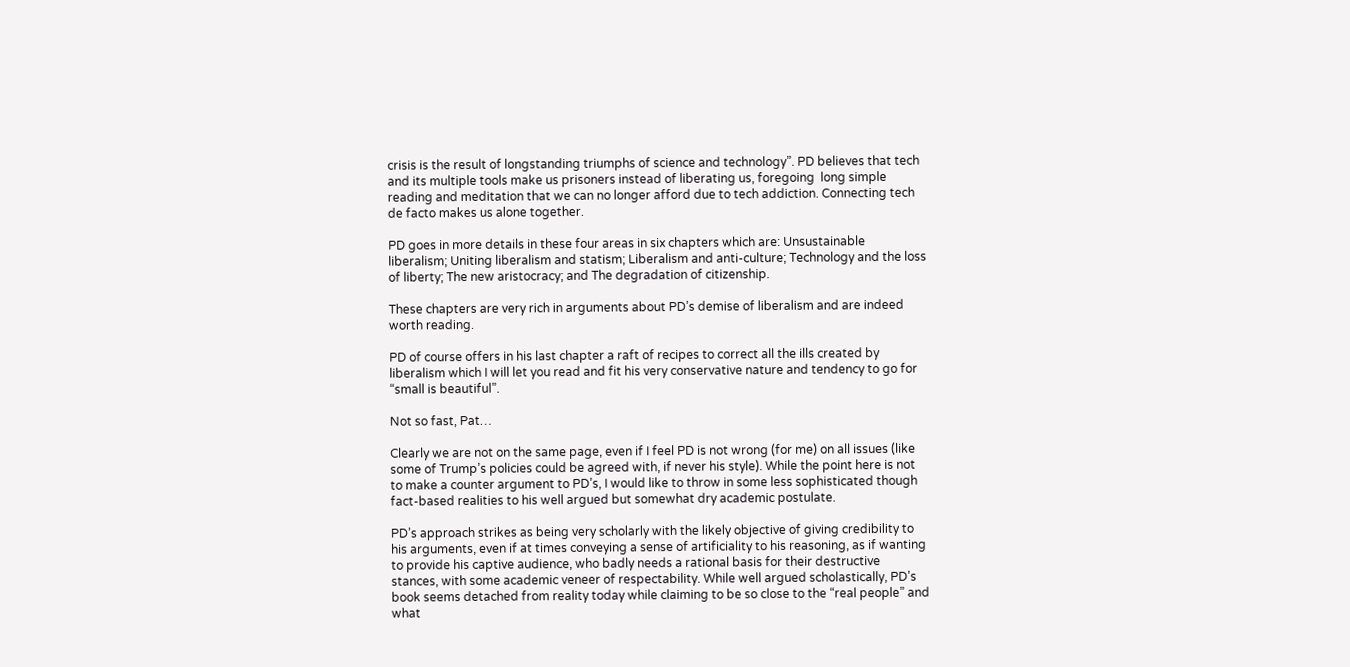crisis is the result of longstanding triumphs of science and technology”. PD believes that tech and its multiple tools make us prisoners instead of liberating us, foregoing  long simple reading and meditation that we can no longer afford due to tech addiction. Connecting tech de facto makes us alone together.

PD goes in more details in these four areas in six chapters which are: Unsustainable liberalism; Uniting liberalism and statism; Liberalism and anti-culture; Technology and the loss of liberty; The new aristocracy; and The degradation of citizenship.

These chapters are very rich in arguments about PD’s demise of liberalism and are indeed worth reading.

PD of course offers in his last chapter a raft of recipes to correct all the ills created by liberalism which I will let you read and fit his very conservative nature and tendency to go for “small is beautiful”.

Not so fast, Pat…

Clearly we are not on the same page, even if I feel PD is not wrong (for me) on all issues (like some of Trump’s policies could be agreed with, if never his style). While the point here is not to make a counter argument to PD’s, I would like to throw in some less sophisticated though fact-based realities to his well argued but somewhat dry academic postulate.

PD’s approach strikes as being very scholarly with the likely objective of giving credibility to his arguments, even if at times conveying a sense of artificiality to his reasoning, as if wanting to provide his captive audience, who badly needs a rational basis for their destructive stances, with some academic veneer of respectability. While well argued scholastically, PD’s book seems detached from reality today while claiming to be so close to the “real people” and what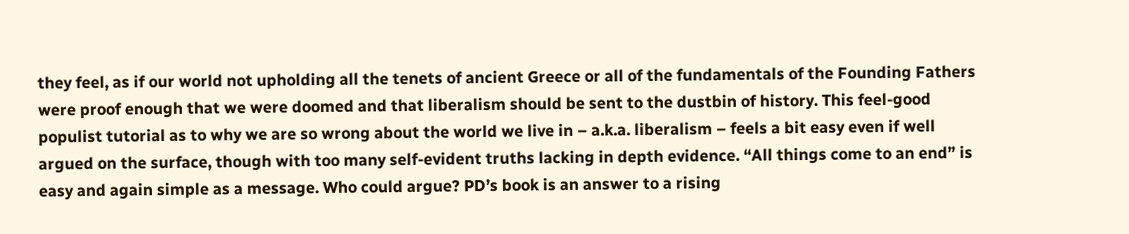they feel, as if our world not upholding all the tenets of ancient Greece or all of the fundamentals of the Founding Fathers were proof enough that we were doomed and that liberalism should be sent to the dustbin of history. This feel-good populist tutorial as to why we are so wrong about the world we live in – a.k.a. liberalism – feels a bit easy even if well argued on the surface, though with too many self-evident truths lacking in depth evidence. “All things come to an end” is easy and again simple as a message. Who could argue? PD’s book is an answer to a rising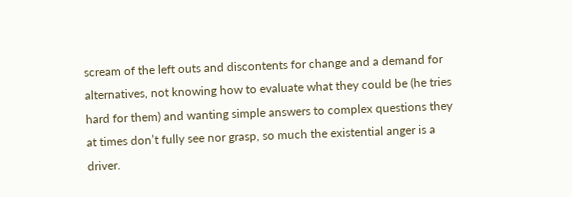scream of the left outs and discontents for change and a demand for alternatives, not knowing how to evaluate what they could be (he tries hard for them) and wanting simple answers to complex questions they at times don’t fully see nor grasp, so much the existential anger is a driver.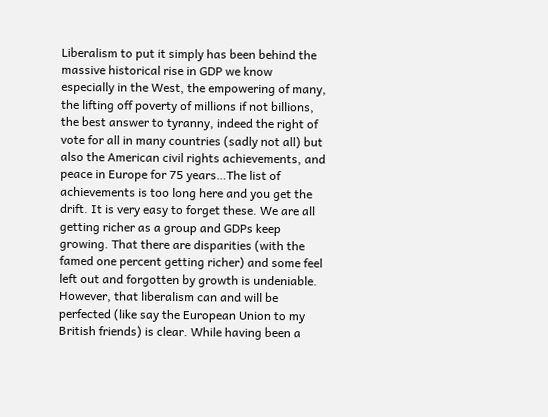Liberalism to put it simply has been behind the massive historical rise in GDP we know especially in the West, the empowering of many, the lifting off poverty of millions if not billions, the best answer to tyranny, indeed the right of vote for all in many countries (sadly not all) but also the American civil rights achievements, and peace in Europe for 75 years…The list of achievements is too long here and you get the drift. It is very easy to forget these. We are all getting richer as a group and GDPs keep growing. That there are disparities (with the famed one percent getting richer) and some feel left out and forgotten by growth is undeniable. However, that liberalism can and will be perfected (like say the European Union to my British friends) is clear. While having been a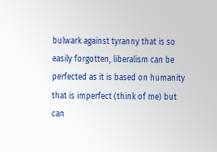bulwark against tyranny that is so easily forgotten, liberalism can be perfected as it is based on humanity that is imperfect (think of me) but can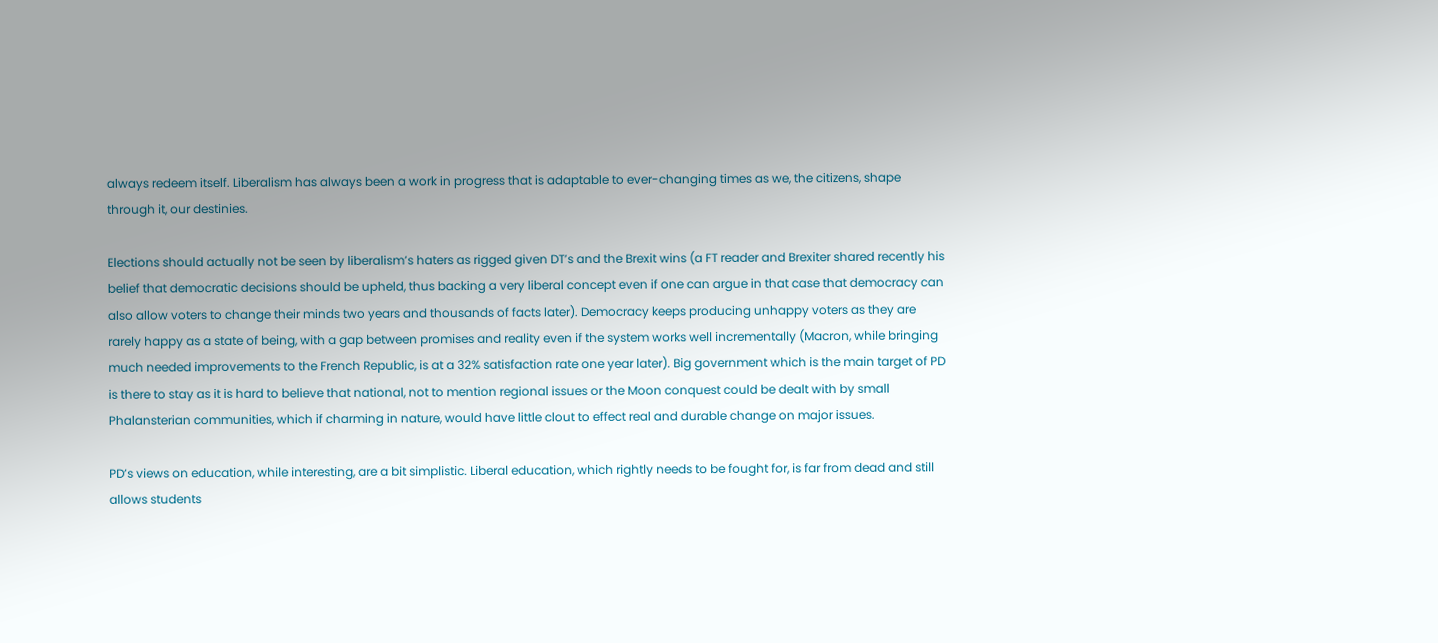always redeem itself. Liberalism has always been a work in progress that is adaptable to ever-changing times as we, the citizens, shape through it, our destinies.

Elections should actually not be seen by liberalism’s haters as rigged given DT’s and the Brexit wins (a FT reader and Brexiter shared recently his belief that democratic decisions should be upheld, thus backing a very liberal concept even if one can argue in that case that democracy can also allow voters to change their minds two years and thousands of facts later). Democracy keeps producing unhappy voters as they are rarely happy as a state of being, with a gap between promises and reality even if the system works well incrementally (Macron, while bringing much needed improvements to the French Republic, is at a 32% satisfaction rate one year later). Big government which is the main target of PD is there to stay as it is hard to believe that national, not to mention regional issues or the Moon conquest could be dealt with by small Phalansterian communities, which if charming in nature, would have little clout to effect real and durable change on major issues.

PD’s views on education, while interesting, are a bit simplistic. Liberal education, which rightly needs to be fought for, is far from dead and still allows students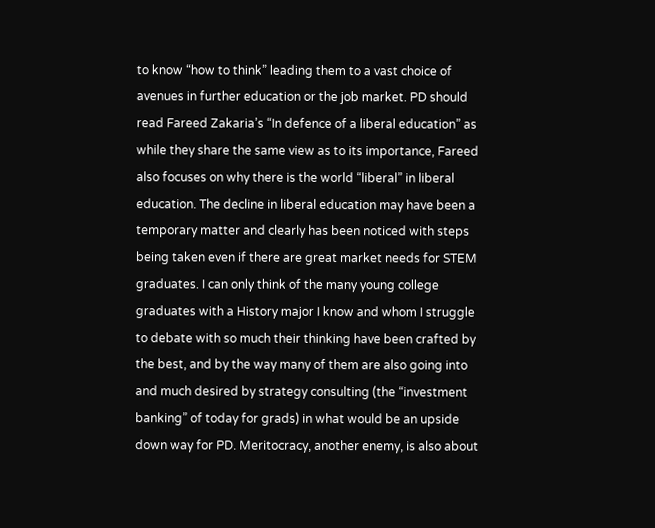to know “how to think” leading them to a vast choice of avenues in further education or the job market. PD should read Fareed Zakaria’s “In defence of a liberal education” as while they share the same view as to its importance, Fareed also focuses on why there is the world “liberal” in liberal education. The decline in liberal education may have been a temporary matter and clearly has been noticed with steps being taken even if there are great market needs for STEM graduates. I can only think of the many young college graduates with a History major I know and whom I struggle to debate with so much their thinking have been crafted by the best, and by the way many of them are also going into and much desired by strategy consulting (the “investment banking” of today for grads) in what would be an upside down way for PD. Meritocracy, another enemy, is also about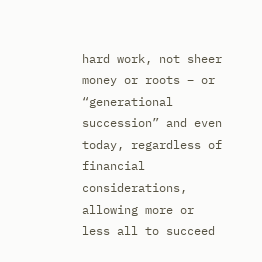hard work, not sheer money or roots – or “generational succession” and even today, regardless of financial considerations, allowing more or less all to succeed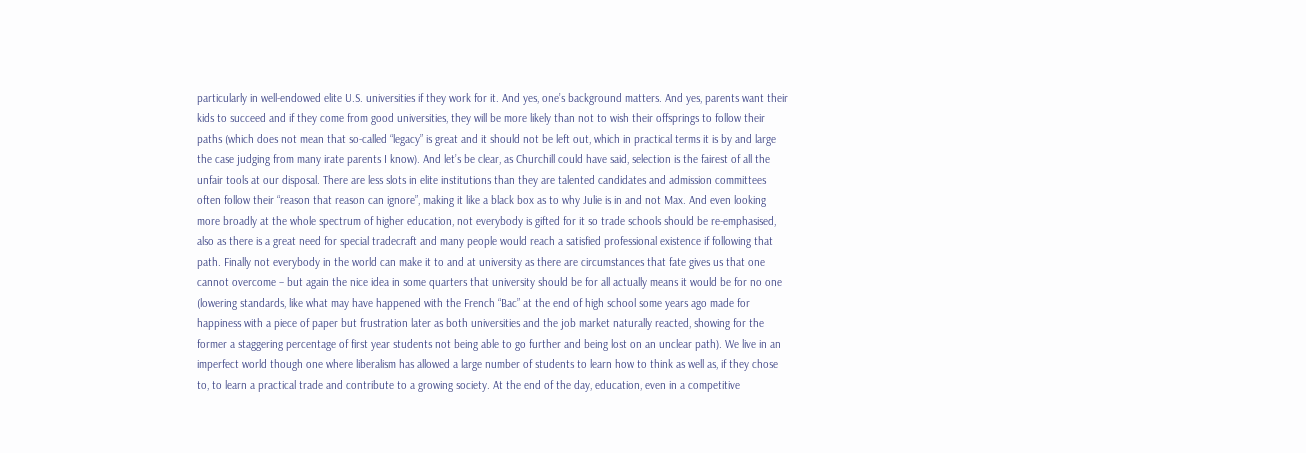particularly in well-endowed elite U.S. universities if they work for it. And yes, one’s background matters. And yes, parents want their kids to succeed and if they come from good universities, they will be more likely than not to wish their offsprings to follow their paths (which does not mean that so-called “legacy” is great and it should not be left out, which in practical terms it is by and large the case judging from many irate parents I know). And let’s be clear, as Churchill could have said, selection is the fairest of all the unfair tools at our disposal. There are less slots in elite institutions than they are talented candidates and admission committees often follow their “reason that reason can ignore”, making it like a black box as to why Julie is in and not Max. And even looking more broadly at the whole spectrum of higher education, not everybody is gifted for it so trade schools should be re-emphasised, also as there is a great need for special tradecraft and many people would reach a satisfied professional existence if following that path. Finally not everybody in the world can make it to and at university as there are circumstances that fate gives us that one cannot overcome – but again the nice idea in some quarters that university should be for all actually means it would be for no one (lowering standards, like what may have happened with the French “Bac” at the end of high school some years ago made for happiness with a piece of paper but frustration later as both universities and the job market naturally reacted, showing for the former a staggering percentage of first year students not being able to go further and being lost on an unclear path). We live in an imperfect world though one where liberalism has allowed a large number of students to learn how to think as well as, if they chose to, to learn a practical trade and contribute to a growing society. At the end of the day, education, even in a competitive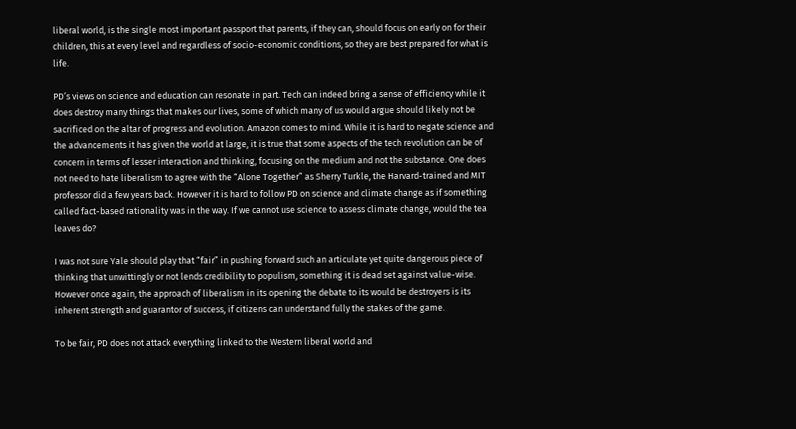liberal world, is the single most important passport that parents, if they can, should focus on early on for their children, this at every level and regardless of socio-economic conditions, so they are best prepared for what is life.

PD’s views on science and education can resonate in part. Tech can indeed bring a sense of efficiency while it does destroy many things that makes our lives, some of which many of us would argue should likely not be sacrificed on the altar of progress and evolution. Amazon comes to mind. While it is hard to negate science and the advancements it has given the world at large, it is true that some aspects of the tech revolution can be of concern in terms of lesser interaction and thinking, focusing on the medium and not the substance. One does not need to hate liberalism to agree with the “Alone Together” as Sherry Turkle, the Harvard-trained and MIT professor did a few years back. However it is hard to follow PD on science and climate change as if something called fact-based rationality was in the way. If we cannot use science to assess climate change, would the tea leaves do?

I was not sure Yale should play that “fair” in pushing forward such an articulate yet quite dangerous piece of thinking that unwittingly or not lends credibility to populism, something it is dead set against value-wise. However once again, the approach of liberalism in its opening the debate to its would be destroyers is its inherent strength and guarantor of success, if citizens can understand fully the stakes of the game.

To be fair, PD does not attack everything linked to the Western liberal world and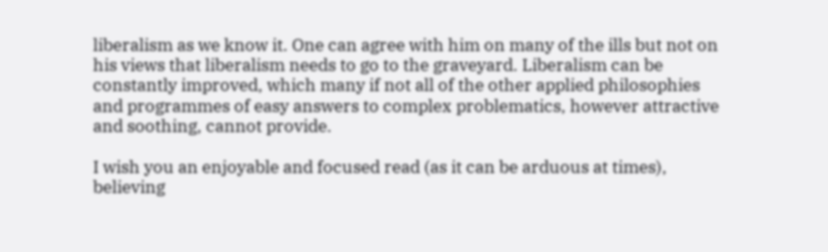liberalism as we know it. One can agree with him on many of the ills but not on his views that liberalism needs to go to the graveyard. Liberalism can be constantly improved, which many if not all of the other applied philosophies and programmes of easy answers to complex problematics, however attractive and soothing, cannot provide.

I wish you an enjoyable and focused read (as it can be arduous at times), believing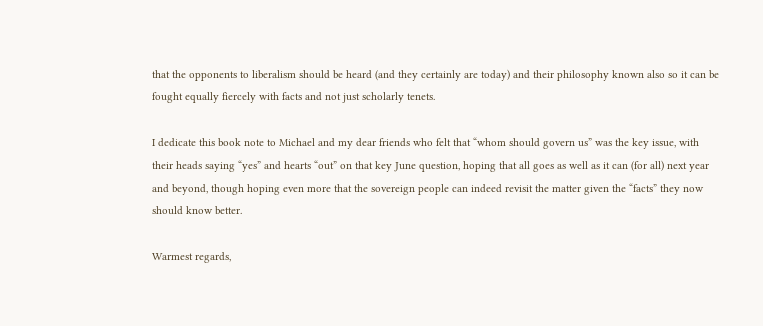that the opponents to liberalism should be heard (and they certainly are today) and their philosophy known also so it can be fought equally fiercely with facts and not just scholarly tenets.

I dedicate this book note to Michael and my dear friends who felt that “whom should govern us” was the key issue, with their heads saying “yes” and hearts “out” on that key June question, hoping that all goes as well as it can (for all) next year and beyond, though hoping even more that the sovereign people can indeed revisit the matter given the “facts” they now should know better.

Warmest regards,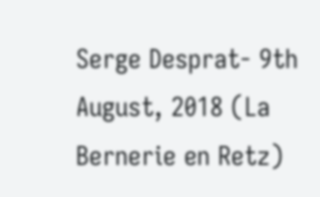Serge Desprat- 9th August, 2018 (La Bernerie en Retz)